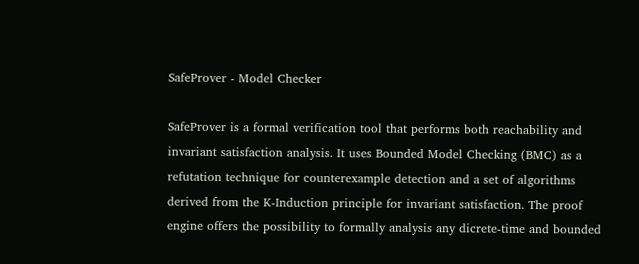SafeProver - Model Checker

SafeProver is a formal verification tool that performs both reachability and invariant satisfaction analysis. It uses Bounded Model Checking (BMC) as a refutation technique for counterexample detection and a set of algorithms derived from the K-Induction principle for invariant satisfaction. The proof engine offers the possibility to formally analysis any dicrete-time and bounded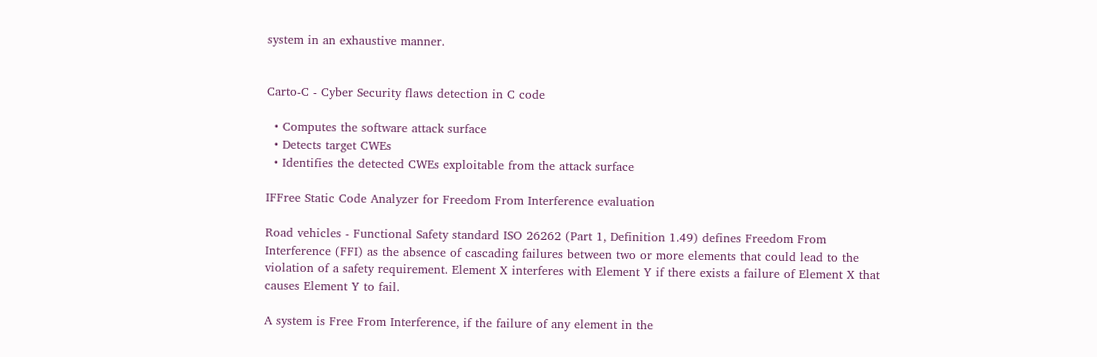system in an exhaustive manner.


Carto-C - Cyber Security flaws detection in C code

  • Computes the software attack surface
  • Detects target CWEs
  • Identifies the detected CWEs exploitable from the attack surface

IFFree Static Code Analyzer for Freedom From Interference evaluation

Road vehicles - Functional Safety standard ISO 26262 (Part 1, Definition 1.49) defines Freedom From Interference (FFI) as the absence of cascading failures between two or more elements that could lead to the violation of a safety requirement. Element X interferes with Element Y if there exists a failure of Element X that causes Element Y to fail.

A system is Free From Interference, if the failure of any element in the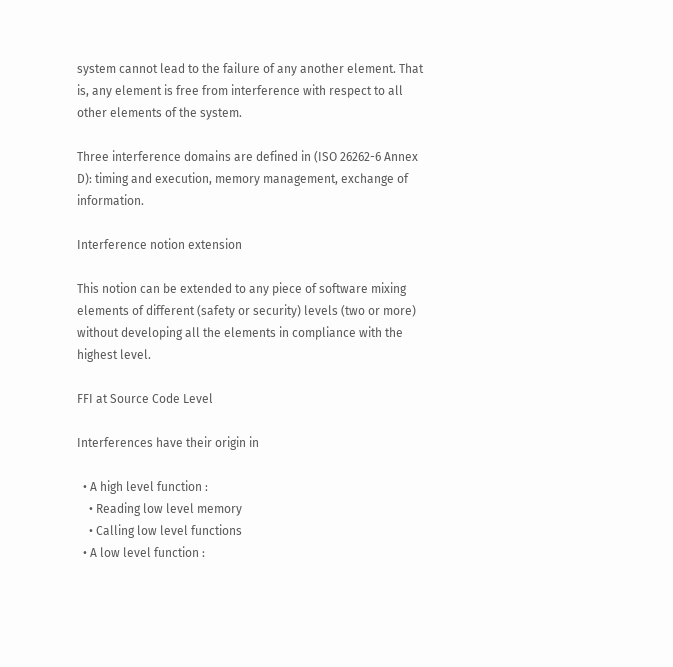system cannot lead to the failure of any another element. That is, any element is free from interference with respect to all other elements of the system.

Three interference domains are defined in (ISO 26262-6 Annex D): timing and execution, memory management, exchange of information.

Interference notion extension

This notion can be extended to any piece of software mixing elements of different (safety or security) levels (two or more) without developing all the elements in compliance with the highest level.

FFI at Source Code Level

Interferences have their origin in

  • A high level function :
    • Reading low level memory
    • Calling low level functions
  • A low level function :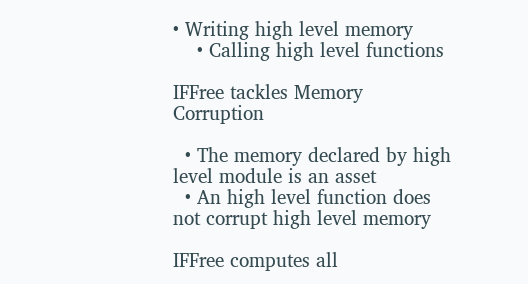• Writing high level memory
    • Calling high level functions

IFFree tackles Memory Corruption

  • The memory declared by high level module is an asset
  • An high level function does not corrupt high level memory

IFFree computes all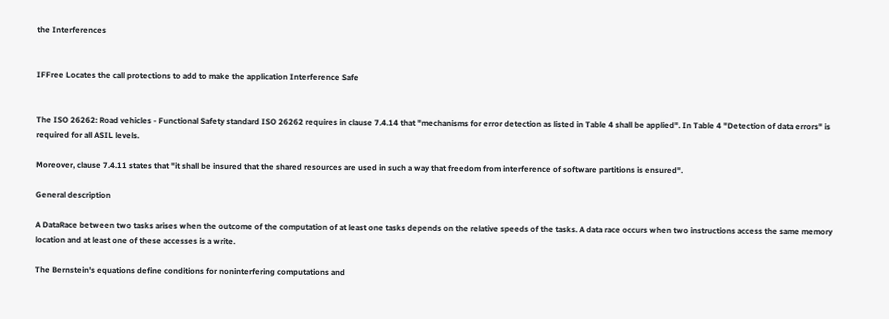the Interferences


IFFree Locates the call protections to add to make the application Interference Safe


The ISO 26262: Road vehicles - Functional Safety standard ISO 26262 requires in clause 7.4.14 that "mechanisms for error detection as listed in Table 4 shall be applied". In Table 4 "Detection of data errors" is required for all ASIL levels.

Moreover, clause 7.4.11 states that "it shall be insured that the shared resources are used in such a way that freedom from interference of software partitions is ensured".

General description

A DataRace between two tasks arises when the outcome of the computation of at least one tasks depends on the relative speeds of the tasks. A data race occurs when two instructions access the same memory location and at least one of these accesses is a write.

The Bernstein's equations define conditions for noninterfering computations and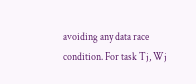avoiding any data race condition. For task Tj, Wj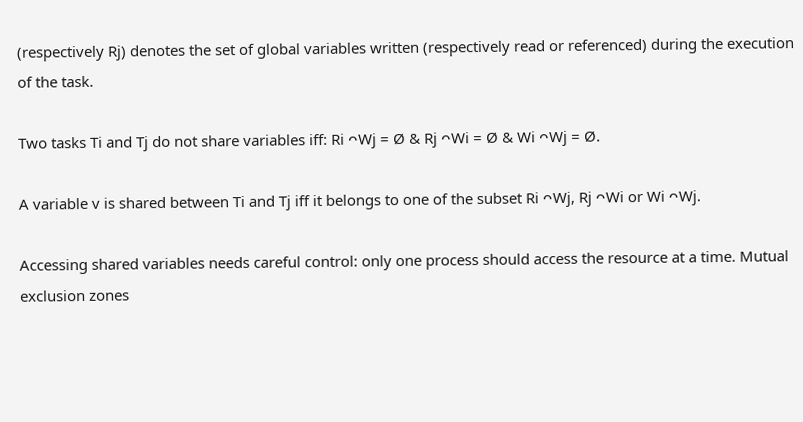(respectively Rj) denotes the set of global variables written (respectively read or referenced) during the execution of the task.

Two tasks Ti and Tj do not share variables iff: Ri ᴖWj = Ø & Rj ᴖWi = Ø & Wi ᴖWj = Ø.

A variable v is shared between Ti and Tj iff it belongs to one of the subset Ri ᴖWj, Rj ᴖWi or Wi ᴖWj.

Accessing shared variables needs careful control: only one process should access the resource at a time. Mutual exclusion zones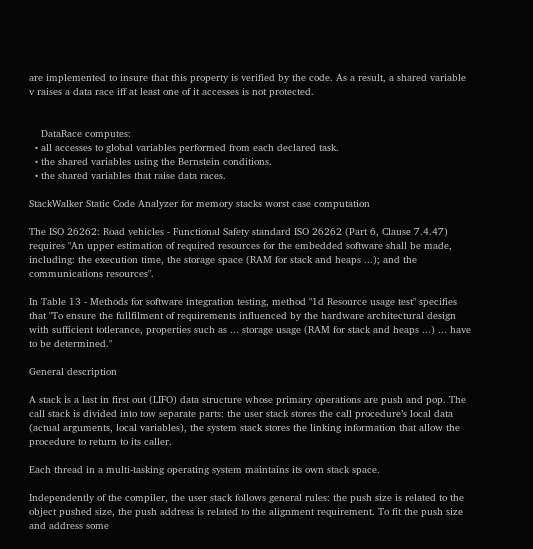are implemented to insure that this property is verified by the code. As a result, a shared variable v raises a data race iff at least one of it accesses is not protected.


    DataRace computes:
  • all accesses to global variables performed from each declared task.
  • the shared variables using the Bernstein conditions.
  • the shared variables that raise data races.

StackWalker Static Code Analyzer for memory stacks worst case computation

The ISO 26262: Road vehicles - Functional Safety standard ISO 26262 (Part 6, Clause 7.4.47) requires "An upper estimation of required resources for the embedded software shall be made, including: the execution time, the storage space (RAM for stack and heaps ...); and the communications resources".

In Table 13 - Methods for software integration testing, method "1d Resource usage test" specifies that "To ensure the fullfilment of requirements influenced by the hardware architectural design with sufficient totlerance, properties such as ... storage usage (RAM for stack and heaps ...) ... have to be determined."

General description

A stack is a last in first out (LIFO) data structure whose primary operations are push and pop. The call stack is divided into tow separate parts: the user stack stores the call procedure’s local data (actual arguments, local variables), the system stack stores the linking information that allow the procedure to return to its caller.

Each thread in a multi-tasking operating system maintains its own stack space.

Independently of the compiler, the user stack follows general rules: the push size is related to the object pushed size, the push address is related to the alignment requirement. To fit the push size and address some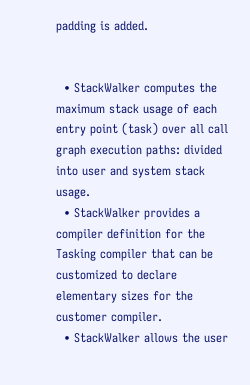padding is added.


  • StackWalker computes the maximum stack usage of each entry point (task) over all call graph execution paths: divided into user and system stack usage.
  • StackWalker provides a compiler definition for the Tasking compiler that can be customized to declare elementary sizes for the customer compiler.
  • StackWalker allows the user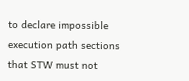to declare impossible execution path sections that STW must not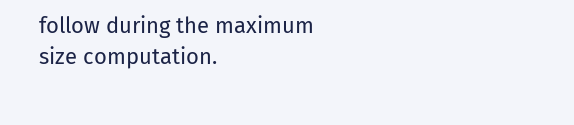follow during the maximum size computation.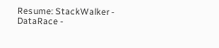Resume: StackWalker - DataRace -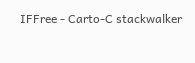IFFree - Carto-C stackwalker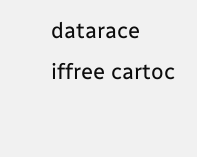datarace iffree cartoc